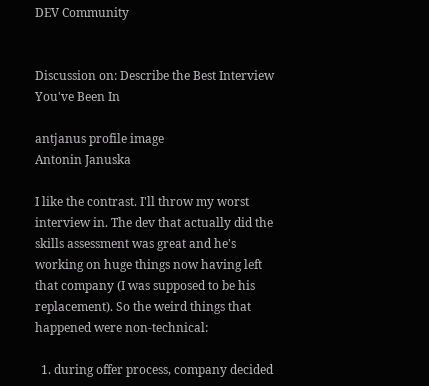DEV Community


Discussion on: Describe the Best Interview You've Been In

antjanus profile image
Antonin Januska

I like the contrast. I'll throw my worst interview in. The dev that actually did the skills assessment was great and he's working on huge things now having left that company (I was supposed to be his replacement). So the weird things that happened were non-technical:

  1. during offer process, company decided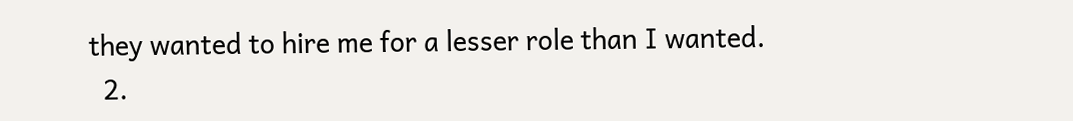they wanted to hire me for a lesser role than I wanted.
  2.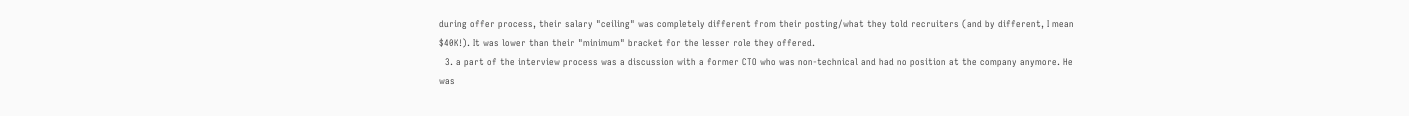during offer process, their salary "ceiling" was completely different from their posting/what they told recruiters (and by different, I mean $40K!). It was lower than their "minimum" bracket for the lesser role they offered.
  3. a part of the interview process was a discussion with a former CTO who was non-technical and had no position at the company anymore. He was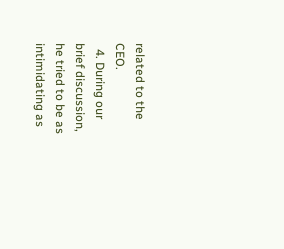related to the CEO.
  4. During our brief discussion, he tried to be as intimidating as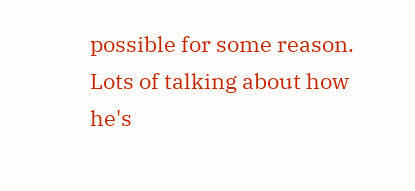possible for some reason. Lots of talking about how he's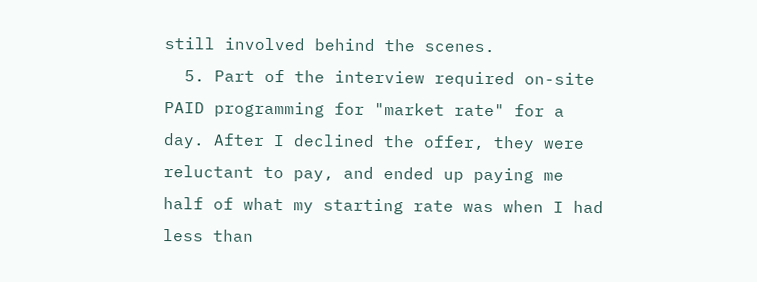still involved behind the scenes.
  5. Part of the interview required on-site PAID programming for "market rate" for a day. After I declined the offer, they were reluctant to pay, and ended up paying me half of what my starting rate was when I had less than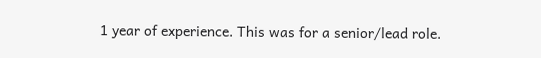1 year of experience. This was for a senior/lead role.